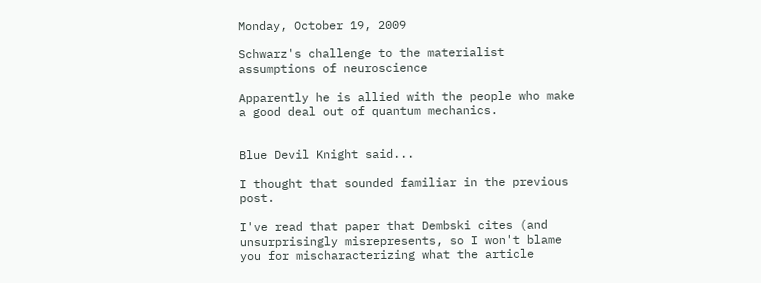Monday, October 19, 2009

Schwarz's challenge to the materialist assumptions of neuroscience

Apparently he is allied with the people who make a good deal out of quantum mechanics.


Blue Devil Knight said...

I thought that sounded familiar in the previous post.

I've read that paper that Dembski cites (and unsurprisingly misrepresents, so I won't blame you for mischaracterizing what the article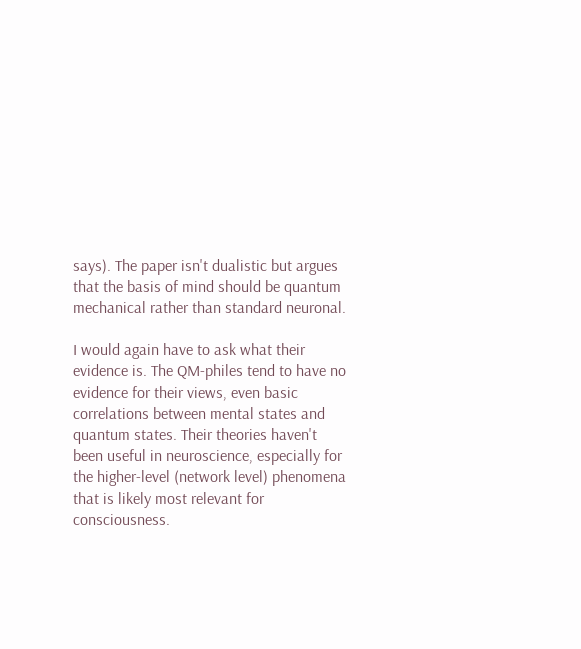says). The paper isn't dualistic but argues that the basis of mind should be quantum mechanical rather than standard neuronal.

I would again have to ask what their evidence is. The QM-philes tend to have no evidence for their views, even basic correlations between mental states and quantum states. Their theories haven't been useful in neuroscience, especially for the higher-level (network level) phenomena that is likely most relevant for consciousness.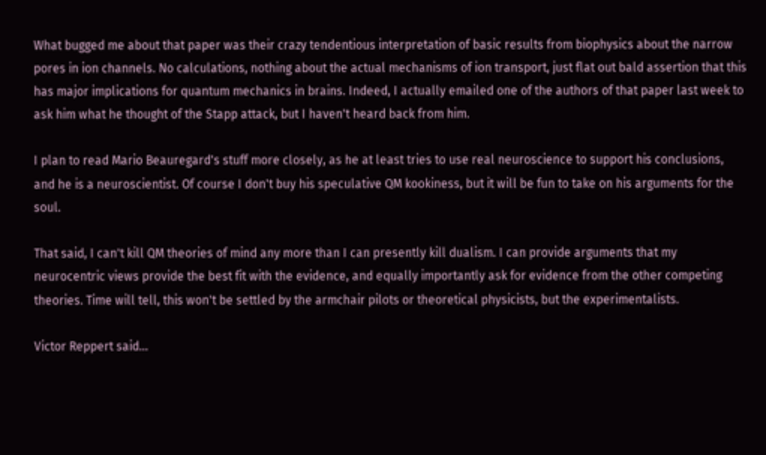What bugged me about that paper was their crazy tendentious interpretation of basic results from biophysics about the narrow pores in ion channels. No calculations, nothing about the actual mechanisms of ion transport, just flat out bald assertion that this has major implications for quantum mechanics in brains. Indeed, I actually emailed one of the authors of that paper last week to ask him what he thought of the Stapp attack, but I haven't heard back from him.

I plan to read Mario Beauregard's stuff more closely, as he at least tries to use real neuroscience to support his conclusions, and he is a neuroscientist. Of course I don't buy his speculative QM kookiness, but it will be fun to take on his arguments for the soul.

That said, I can't kill QM theories of mind any more than I can presently kill dualism. I can provide arguments that my neurocentric views provide the best fit with the evidence, and equally importantly ask for evidence from the other competing theories. Time will tell, this won't be settled by the armchair pilots or theoretical physicists, but the experimentalists.

Victor Reppert said...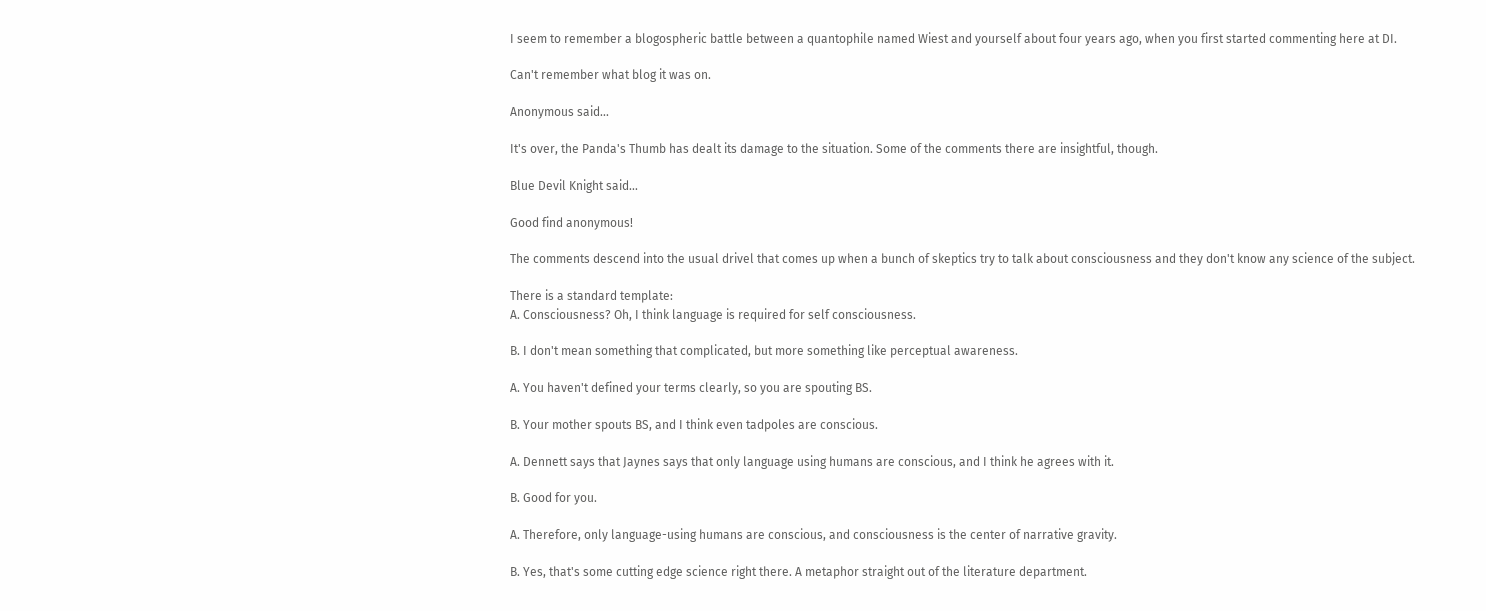I seem to remember a blogospheric battle between a quantophile named Wiest and yourself about four years ago, when you first started commenting here at DI.

Can't remember what blog it was on.

Anonymous said...

It's over, the Panda's Thumb has dealt its damage to the situation. Some of the comments there are insightful, though.

Blue Devil Knight said...

Good find anonymous!

The comments descend into the usual drivel that comes up when a bunch of skeptics try to talk about consciousness and they don't know any science of the subject.

There is a standard template:
A. Consciousness? Oh, I think language is required for self consciousness.

B. I don't mean something that complicated, but more something like perceptual awareness.

A. You haven't defined your terms clearly, so you are spouting BS.

B. Your mother spouts BS, and I think even tadpoles are conscious.

A. Dennett says that Jaynes says that only language using humans are conscious, and I think he agrees with it.

B. Good for you.

A. Therefore, only language-using humans are conscious, and consciousness is the center of narrative gravity.

B. Yes, that's some cutting edge science right there. A metaphor straight out of the literature department.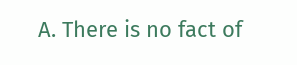A. There is no fact of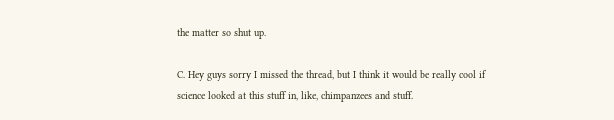the matter so shut up.

C. Hey guys sorry I missed the thread, but I think it would be really cool if science looked at this stuff in, like, chimpanzees and stuff.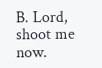B. Lord, shoot me now.